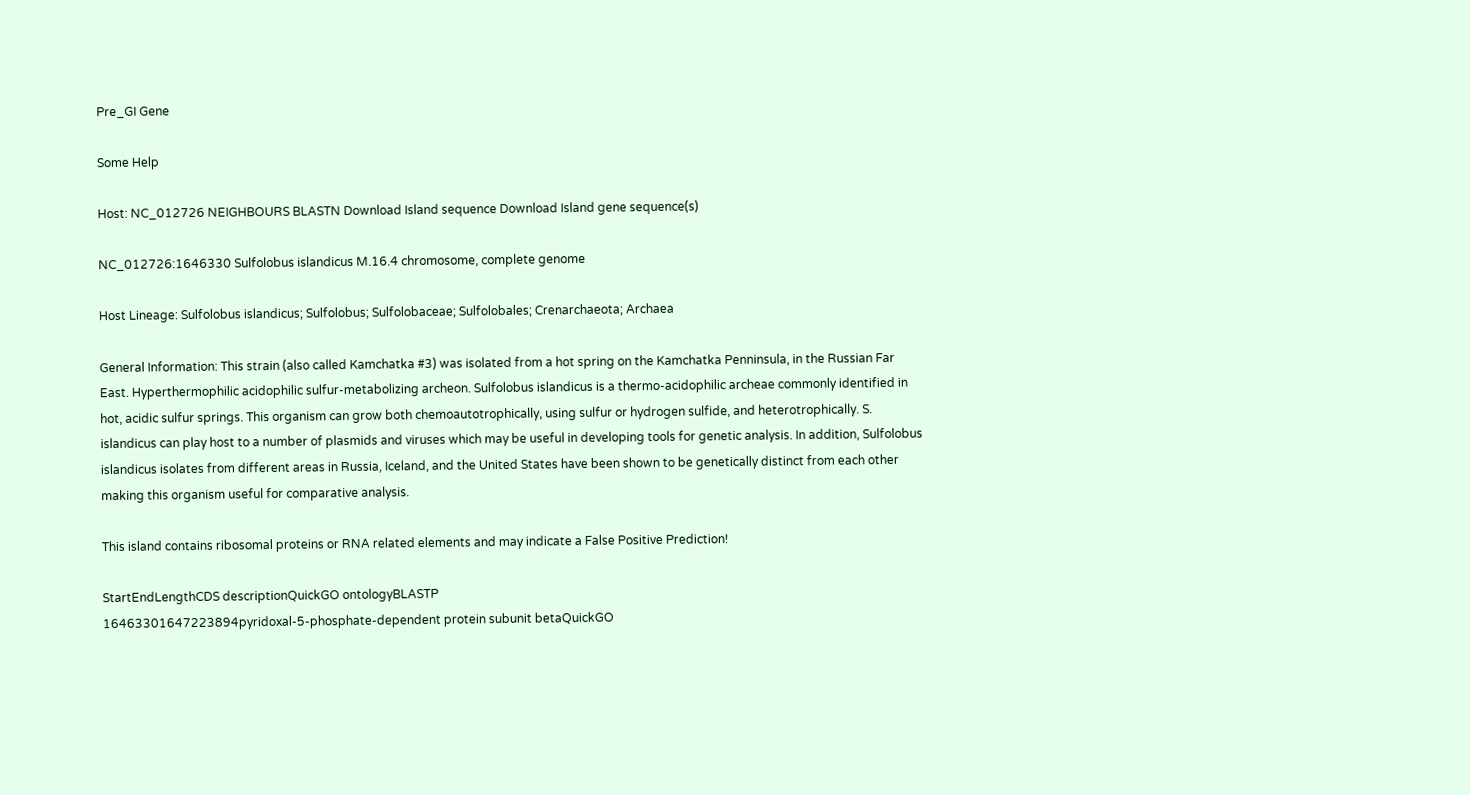Pre_GI Gene

Some Help

Host: NC_012726 NEIGHBOURS BLASTN Download Island sequence Download Island gene sequence(s)

NC_012726:1646330 Sulfolobus islandicus M.16.4 chromosome, complete genome

Host Lineage: Sulfolobus islandicus; Sulfolobus; Sulfolobaceae; Sulfolobales; Crenarchaeota; Archaea

General Information: This strain (also called Kamchatka #3) was isolated from a hot spring on the Kamchatka Penninsula, in the Russian Far East. Hyperthermophilic acidophilic sulfur-metabolizing archeon. Sulfolobus islandicus is a thermo-acidophilic archeae commonly identified in hot, acidic sulfur springs. This organism can grow both chemoautotrophically, using sulfur or hydrogen sulfide, and heterotrophically. S. islandicus can play host to a number of plasmids and viruses which may be useful in developing tools for genetic analysis. In addition, Sulfolobus islandicus isolates from different areas in Russia, Iceland, and the United States have been shown to be genetically distinct from each other making this organism useful for comparative analysis.

This island contains ribosomal proteins or RNA related elements and may indicate a False Positive Prediction!

StartEndLengthCDS descriptionQuickGO ontologyBLASTP
16463301647223894pyridoxal-5-phosphate-dependent protein subunit betaQuickGO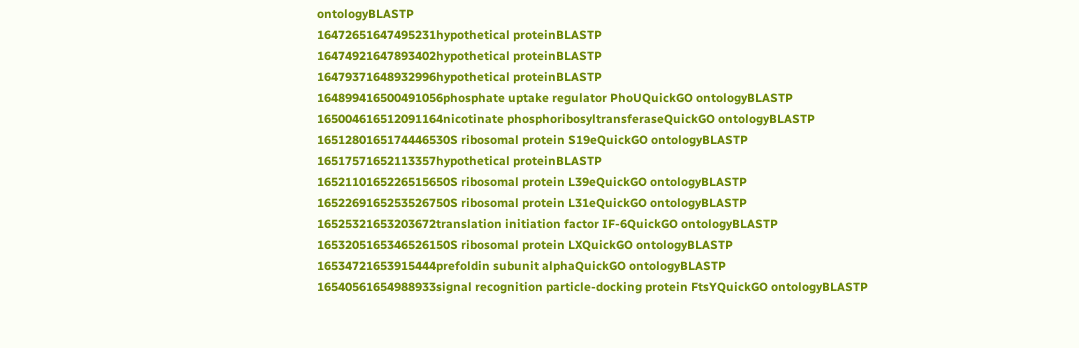ontologyBLASTP
16472651647495231hypothetical proteinBLASTP
16474921647893402hypothetical proteinBLASTP
16479371648932996hypothetical proteinBLASTP
164899416500491056phosphate uptake regulator PhoUQuickGO ontologyBLASTP
165004616512091164nicotinate phosphoribosyltransferaseQuickGO ontologyBLASTP
1651280165174446530S ribosomal protein S19eQuickGO ontologyBLASTP
16517571652113357hypothetical proteinBLASTP
1652110165226515650S ribosomal protein L39eQuickGO ontologyBLASTP
1652269165253526750S ribosomal protein L31eQuickGO ontologyBLASTP
16525321653203672translation initiation factor IF-6QuickGO ontologyBLASTP
1653205165346526150S ribosomal protein LXQuickGO ontologyBLASTP
16534721653915444prefoldin subunit alphaQuickGO ontologyBLASTP
16540561654988933signal recognition particle-docking protein FtsYQuickGO ontologyBLASTP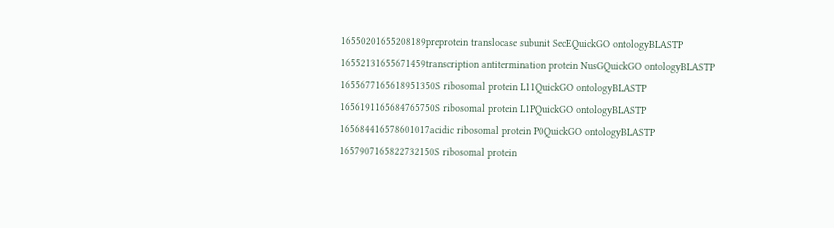16550201655208189preprotein translocase subunit SecEQuickGO ontologyBLASTP
16552131655671459transcription antitermination protein NusGQuickGO ontologyBLASTP
1655677165618951350S ribosomal protein L11QuickGO ontologyBLASTP
1656191165684765750S ribosomal protein L1PQuickGO ontologyBLASTP
165684416578601017acidic ribosomal protein P0QuickGO ontologyBLASTP
1657907165822732150S ribosomal protein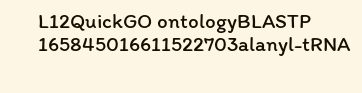L12QuickGO ontologyBLASTP
165845016611522703alanyl-tRNA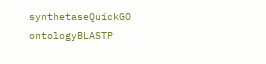synthetaseQuickGO ontologyBLASTP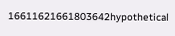16611621661803642hypothetical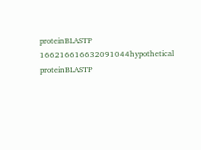proteinBLASTP
166216616632091044hypothetical proteinBLASTP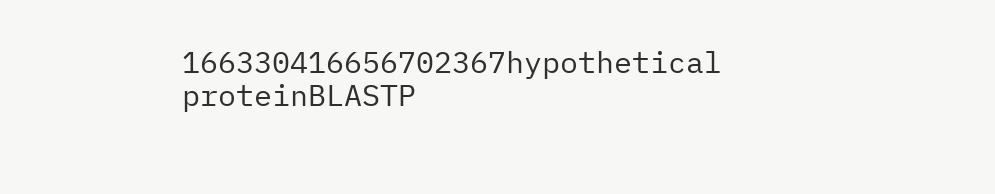166330416656702367hypothetical proteinBLASTP